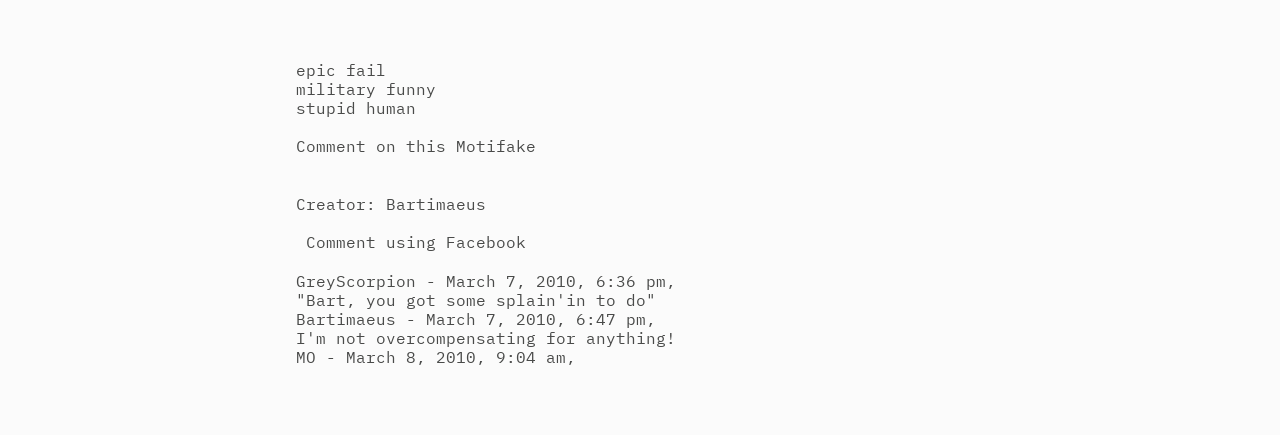epic fail
military funny
stupid human

Comment on this Motifake


Creator: Bartimaeus

 Comment using Facebook

GreyScorpion - March 7, 2010, 6:36 pm,
"Bart, you got some splain'in to do"
Bartimaeus - March 7, 2010, 6:47 pm,
I'm not overcompensating for anything!
MO - March 8, 2010, 9:04 am,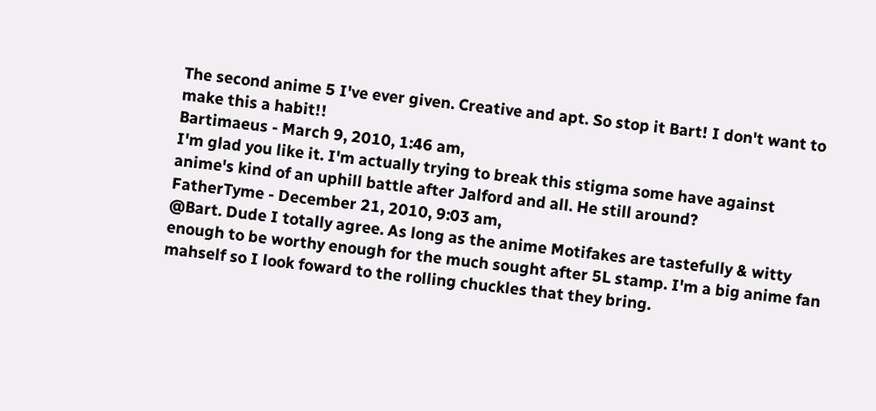The second anime 5 I've ever given. Creative and apt. So stop it Bart! I don't want to make this a habit!!
Bartimaeus - March 9, 2010, 1:46 am,
I'm glad you like it. I'm actually trying to break this stigma some have against anime's kind of an uphill battle after Jalford and all. He still around?
FatherTyme - December 21, 2010, 9:03 am,
@Bart. Dude I totally agree. As long as the anime Motifakes are tastefully & witty enough to be worthy enough for the much sought after 5L stamp. I'm a big anime fan mahself so I look foward to the rolling chuckles that they bring.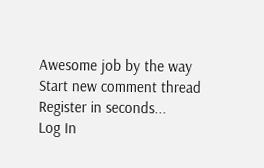Awesome job by the way
Start new comment thread
Register in seconds...
Log In